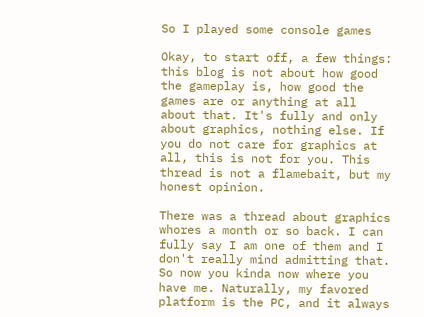So I played some console games

Okay, to start off, a few things: this blog is not about how good the gameplay is, how good the games are or anything at all about that. It's fully and only about graphics, nothing else. If you do not care for graphics at all, this is not for you. This thread is not a flamebait, but my honest opinion.

There was a thread about graphics whores a month or so back. I can fully say I am one of them and I don't really mind admitting that. So now you kinda now where you have me. Naturally, my favored platform is the PC, and it always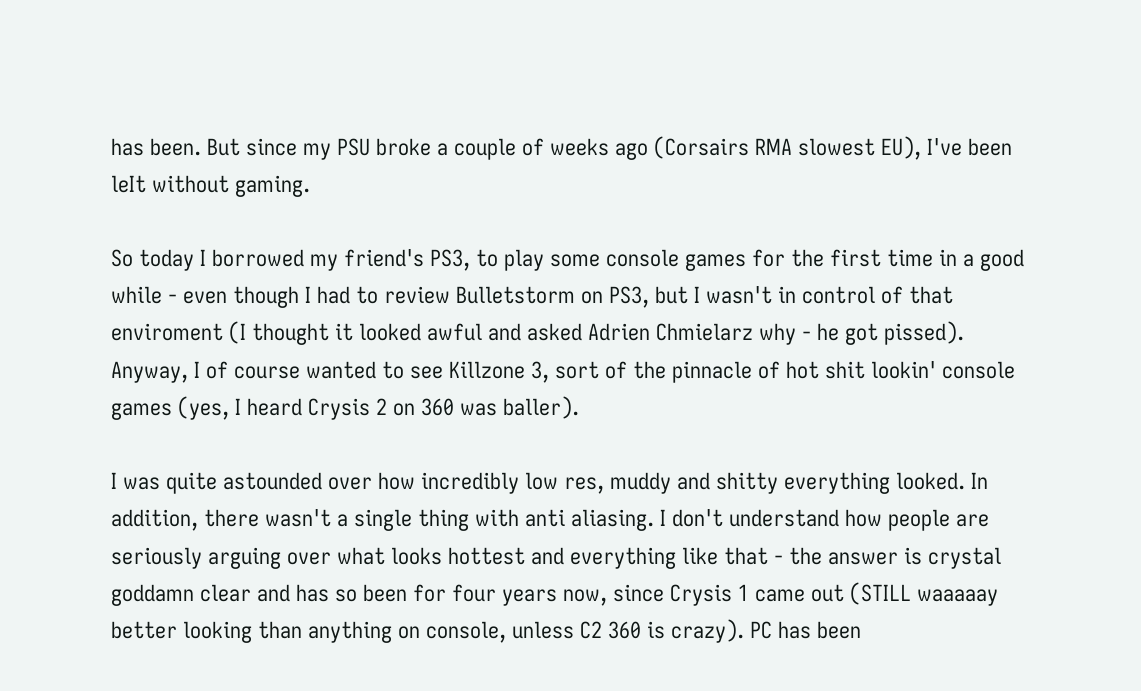has been. But since my PSU broke a couple of weeks ago (Corsairs RMA slowest EU), I've been leIt without gaming.

So today I borrowed my friend's PS3, to play some console games for the first time in a good while - even though I had to review Bulletstorm on PS3, but I wasn't in control of that enviroment (I thought it looked awful and asked Adrien Chmielarz why - he got pissed).  Anyway, I of course wanted to see Killzone 3, sort of the pinnacle of hot shit lookin' console games (yes, I heard Crysis 2 on 360 was baller).

I was quite astounded over how incredibly low res, muddy and shitty everything looked. In addition, there wasn't a single thing with anti aliasing. I don't understand how people are seriously arguing over what looks hottest and everything like that - the answer is crystal goddamn clear and has so been for four years now, since Crysis 1 came out (STILL waaaaay better looking than anything on console, unless C2 360 is crazy). PC has been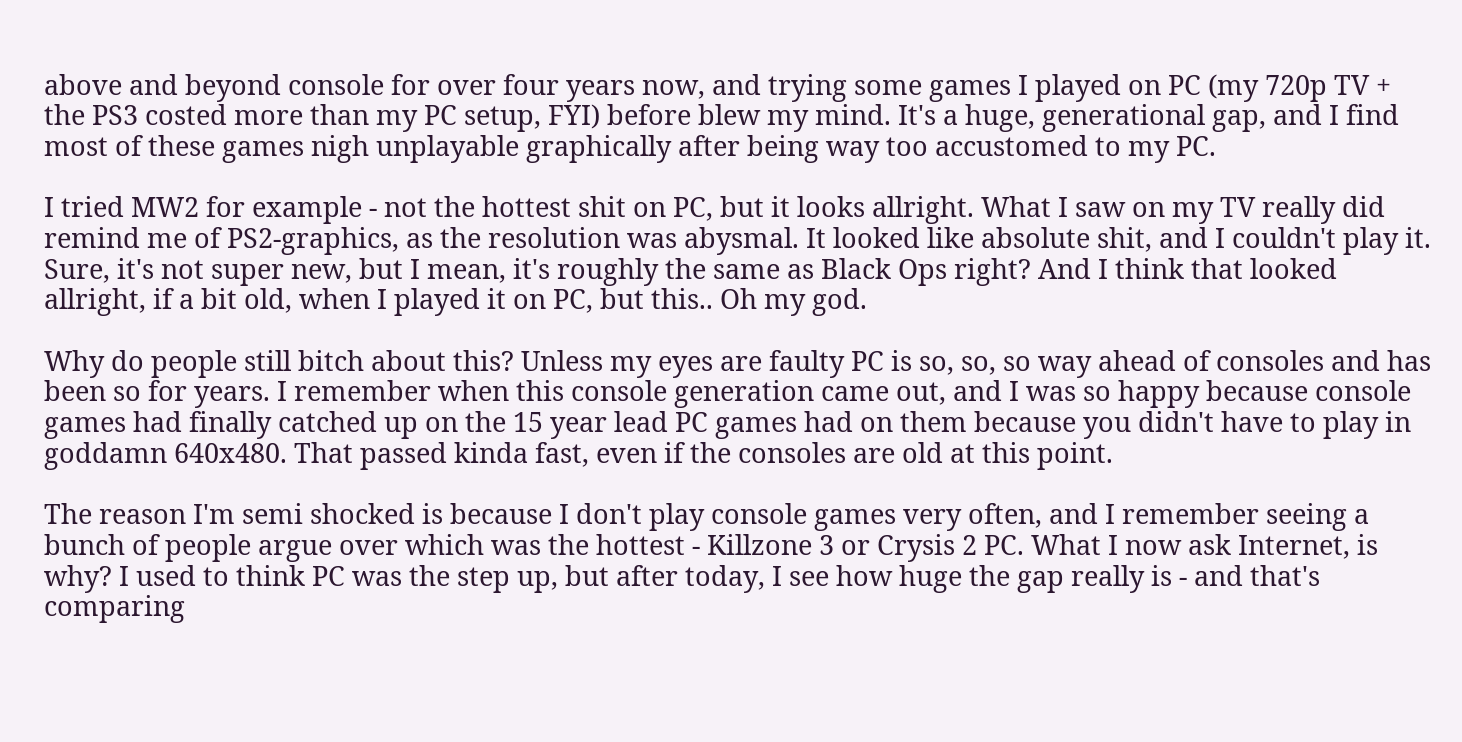above and beyond console for over four years now, and trying some games I played on PC (my 720p TV + the PS3 costed more than my PC setup, FYI) before blew my mind. It's a huge, generational gap, and I find most of these games nigh unplayable graphically after being way too accustomed to my PC.

I tried MW2 for example - not the hottest shit on PC, but it looks allright. What I saw on my TV really did remind me of PS2-graphics, as the resolution was abysmal. It looked like absolute shit, and I couldn't play it. Sure, it's not super new, but I mean, it's roughly the same as Black Ops right? And I think that looked allright, if a bit old, when I played it on PC, but this.. Oh my god.

Why do people still bitch about this? Unless my eyes are faulty PC is so, so, so way ahead of consoles and has been so for years. I remember when this console generation came out, and I was so happy because console games had finally catched up on the 15 year lead PC games had on them because you didn't have to play in goddamn 640x480. That passed kinda fast, even if the consoles are old at this point.

The reason I'm semi shocked is because I don't play console games very often, and I remember seeing a bunch of people argue over which was the hottest - Killzone 3 or Crysis 2 PC. What I now ask Internet, is why? I used to think PC was the step up, but after today, I see how huge the gap really is - and that's comparing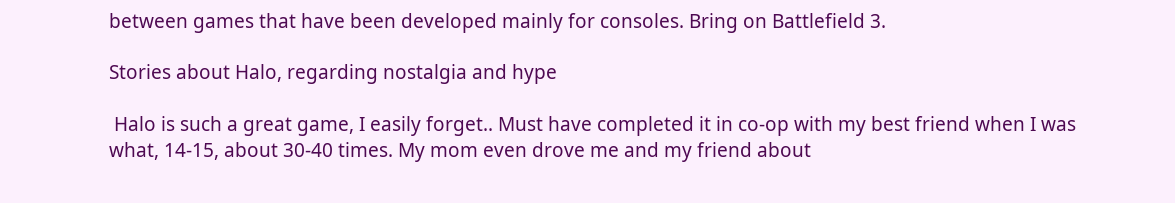between games that have been developed mainly for consoles. Bring on Battlefield 3.

Stories about Halo, regarding nostalgia and hype

 Halo is such a great game, I easily forget.. Must have completed it in co-op with my best friend when I was what, 14-15, about 30-40 times. My mom even drove me and my friend about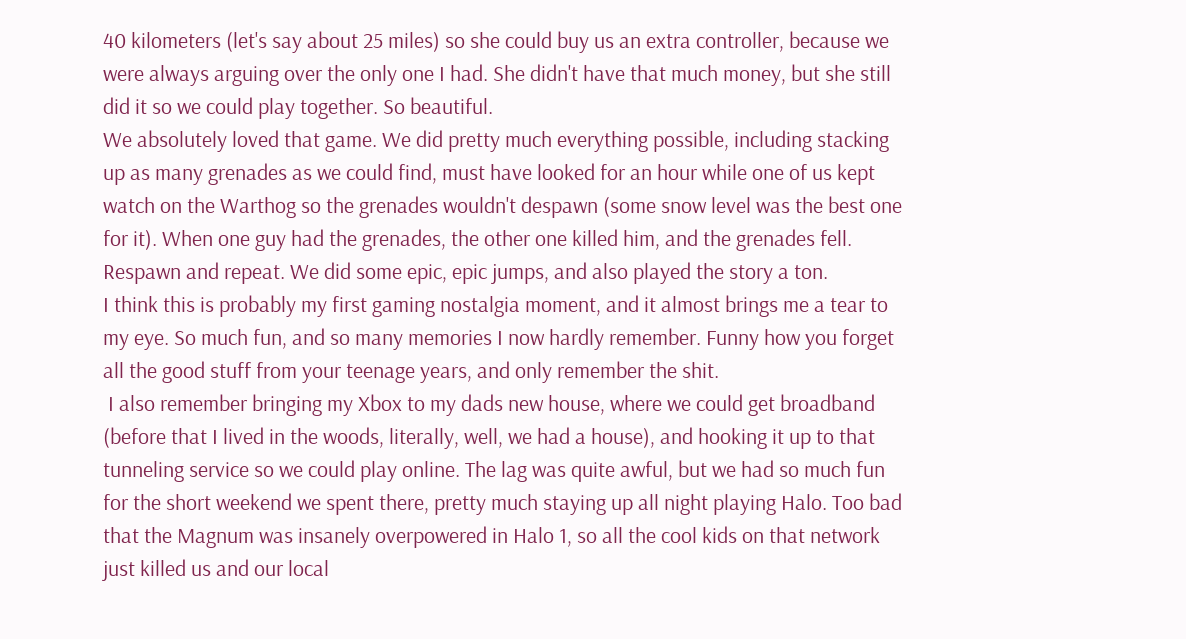40 kilometers (let's say about 25 miles) so she could buy us an extra controller, because we were always arguing over the only one I had. She didn't have that much money, but she still did it so we could play together. So beautiful.
We absolutely loved that game. We did pretty much everything possible, including stacking up as many grenades as we could find, must have looked for an hour while one of us kept watch on the Warthog so the grenades wouldn't despawn (some snow level was the best one for it). When one guy had the grenades, the other one killed him, and the grenades fell. Respawn and repeat. We did some epic, epic jumps, and also played the story a ton.
I think this is probably my first gaming nostalgia moment, and it almost brings me a tear to my eye. So much fun, and so many memories I now hardly remember. Funny how you forget all the good stuff from your teenage years, and only remember the shit.
 I also remember bringing my Xbox to my dads new house, where we could get broadband (before that I lived in the woods, literally, well, we had a house), and hooking it up to that tunneling service so we could play online. The lag was quite awful, but we had so much fun for the short weekend we spent there, pretty much staying up all night playing Halo. Too bad that the Magnum was insanely overpowered in Halo 1, so all the cool kids on that network just killed us and our local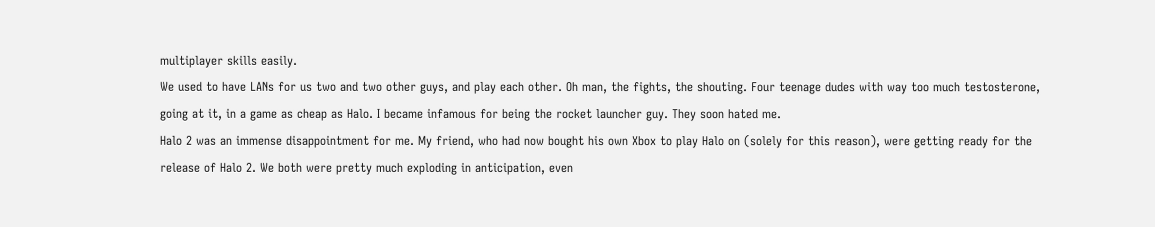multiplayer skills easily.
We used to have LANs for us two and two other guys, and play each other. Oh man, the fights, the shouting. Four teenage dudes with way too much testosterone, going at it, in a game as cheap as Halo. I became infamous for being the rocket launcher guy. They soon hated me.
Halo 2 was an immense disappointment for me. My friend, who had now bought his own Xbox to play Halo on (solely for this reason), were getting ready for the release of Halo 2. We both were pretty much exploding in anticipation, even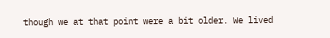though we at that point were a bit older. We lived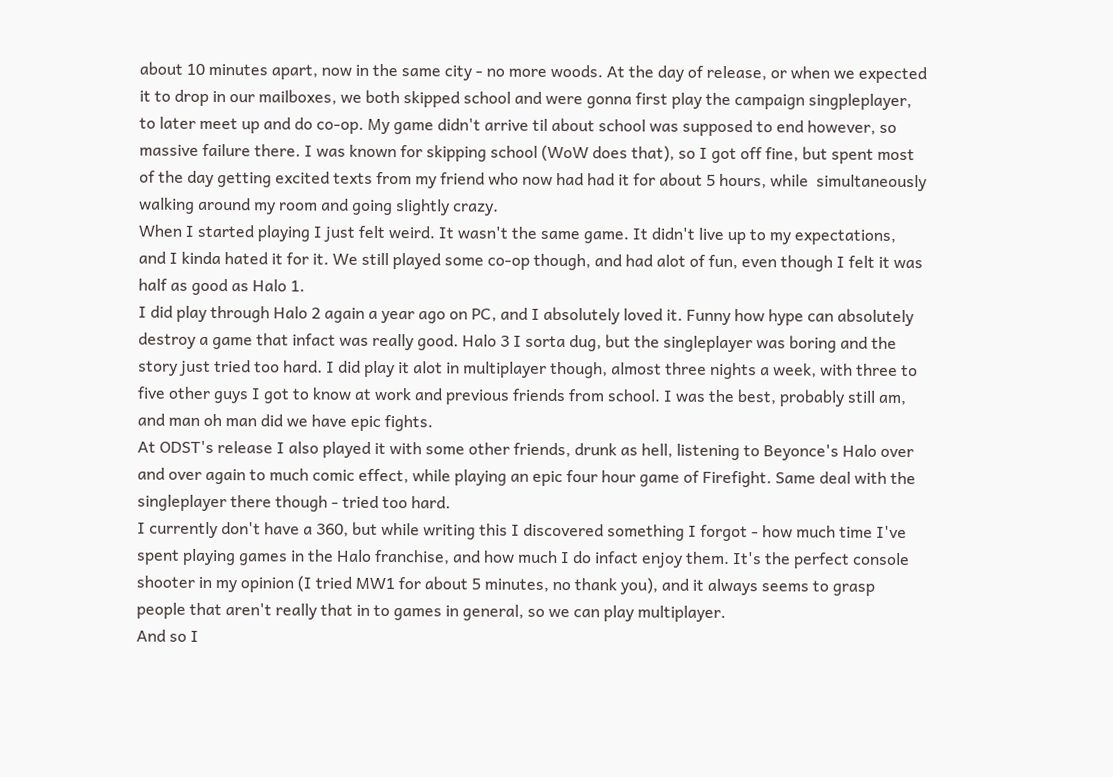about 10 minutes apart, now in the same city - no more woods. At the day of release, or when we expected it to drop in our mailboxes, we both skipped school and were gonna first play the campaign singpleplayer, to later meet up and do co-op. My game didn't arrive til about school was supposed to end however, so massive failure there. I was known for skipping school (WoW does that), so I got off fine, but spent most of the day getting excited texts from my friend who now had had it for about 5 hours, while  simultaneously walking around my room and going slightly crazy.
When I started playing I just felt weird. It wasn't the same game. It didn't live up to my expectations, and I kinda hated it for it. We still played some co-op though, and had alot of fun, even though I felt it was half as good as Halo 1.
I did play through Halo 2 again a year ago on PC, and I absolutely loved it. Funny how hype can absolutely destroy a game that infact was really good. Halo 3 I sorta dug, but the singleplayer was boring and the story just tried too hard. I did play it alot in multiplayer though, almost three nights a week, with three to five other guys I got to know at work and previous friends from school. I was the best, probably still am, and man oh man did we have epic fights.
At ODST's release I also played it with some other friends, drunk as hell, listening to Beyonce's Halo over and over again to much comic effect, while playing an epic four hour game of Firefight. Same deal with the singleplayer there though - tried too hard.
I currently don't have a 360, but while writing this I discovered something I forgot - how much time I've spent playing games in the Halo franchise, and how much I do infact enjoy them. It's the perfect console shooter in my opinion (I tried MW1 for about 5 minutes, no thank you), and it always seems to grasp people that aren't really that in to games in general, so we can play multiplayer.
And so I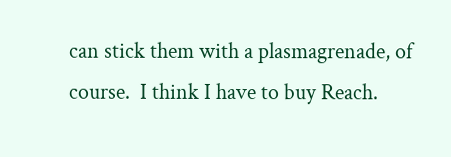can stick them with a plasmagrenade, of course.  I think I have to buy Reach.